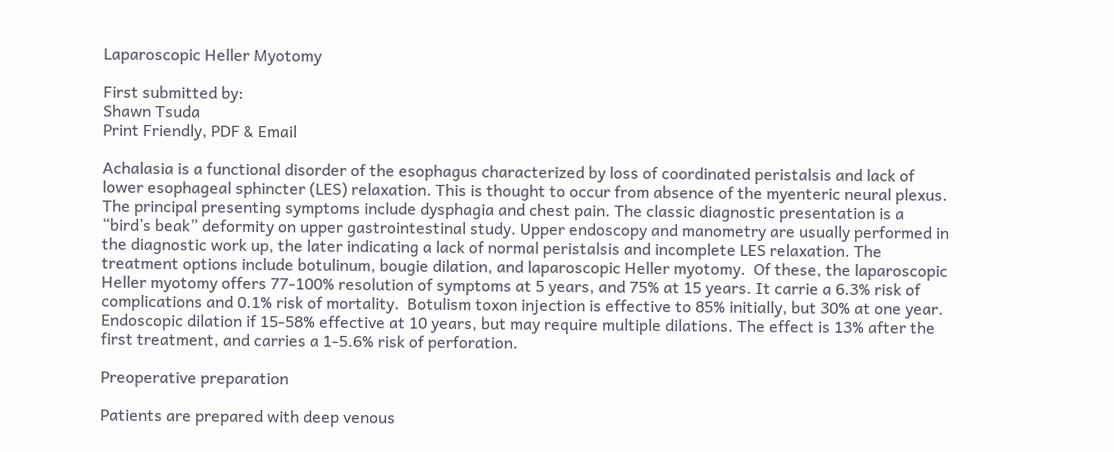Laparoscopic Heller Myotomy

First submitted by:
Shawn Tsuda
Print Friendly, PDF & Email

Achalasia is a functional disorder of the esophagus characterized by loss of coordinated peristalsis and lack of lower esophageal sphincter (LES) relaxation. This is thought to occur from absence of the myenteric neural plexus. The principal presenting symptoms include dysphagia and chest pain. The classic diagnostic presentation is a “bird’s beak” deformity on upper gastrointestinal study. Upper endoscopy and manometry are usually performed in the diagnostic work up, the later indicating a lack of normal peristalsis and incomplete LES relaxation. The treatment options include botulinum, bougie dilation, and laparoscopic Heller myotomy.  Of these, the laparoscopic Heller myotomy offers 77-100% resolution of symptoms at 5 years, and 75% at 15 years. It carrie a 6.3% risk of complications and 0.1% risk of mortality.  Botulism toxon injection is effective to 85% initially, but 30% at one year.  Endoscopic dilation if 15-58% effective at 10 years, but may require multiple dilations. The effect is 13% after the first treatment, and carries a 1-5.6% risk of perforation.

Preoperative preparation

Patients are prepared with deep venous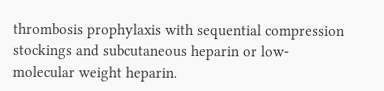thrombosis prophylaxis with sequential compression stockings and subcutaneous heparin or low-molecular weight heparin.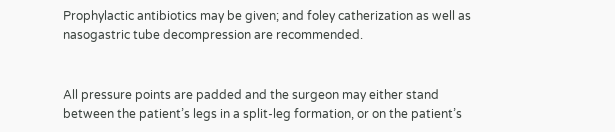Prophylactic antibiotics may be given; and foley catherization as well as nasogastric tube decompression are recommended.


All pressure points are padded and the surgeon may either stand between the patient’s legs in a split-leg formation, or on the patient’s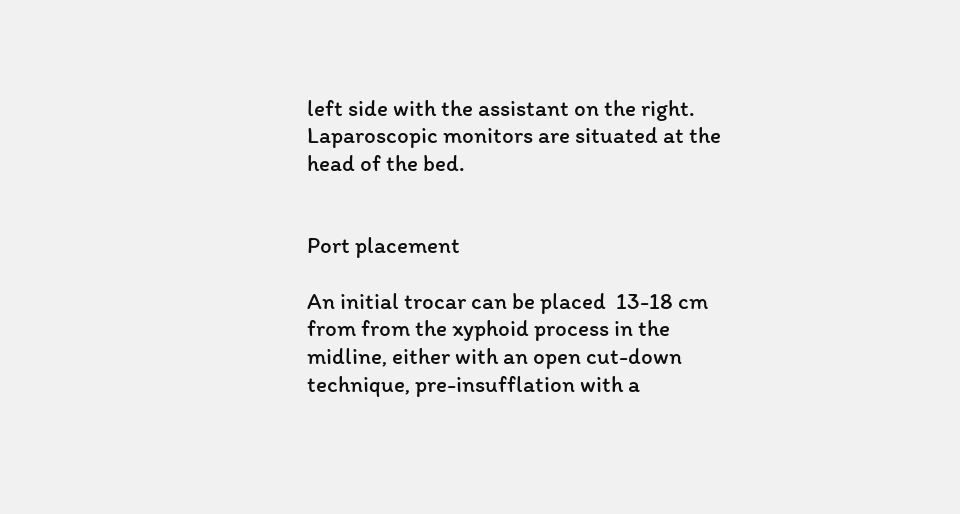left side with the assistant on the right.  Laparoscopic monitors are situated at the head of the bed.


Port placement

An initial trocar can be placed  13-18 cm from from the xyphoid process in the midline, either with an open cut-down technique, pre-insufflation with a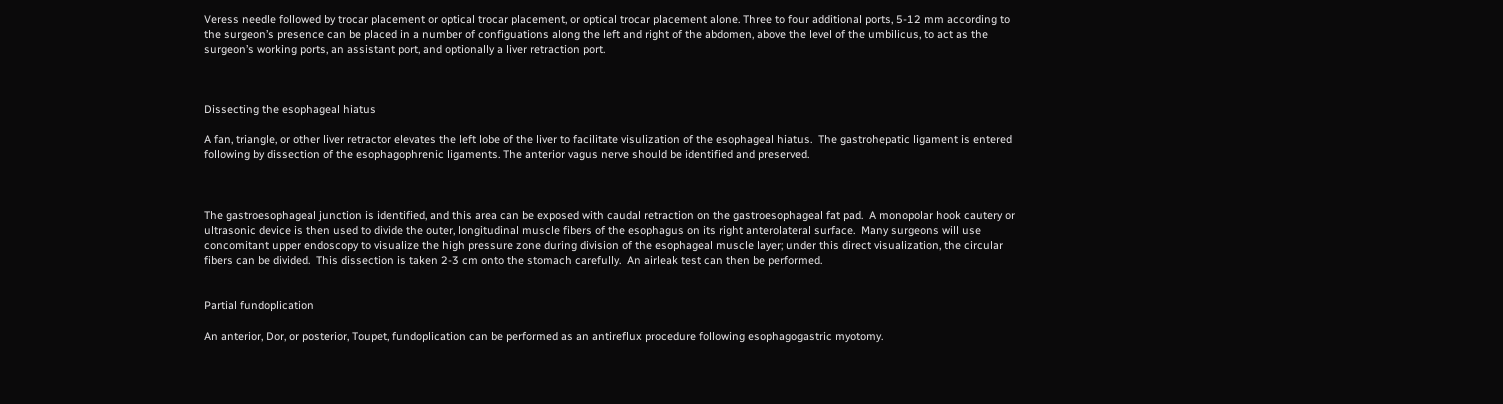Veress needle followed by trocar placement or optical trocar placement, or optical trocar placement alone. Three to four additional ports, 5-12 mm according to the surgeon’s presence can be placed in a number of configuations along the left and right of the abdomen, above the level of the umbilicus, to act as the surgeon’s working ports, an assistant port, and optionally a liver retraction port.



Dissecting the esophageal hiatus

A fan, triangle, or other liver retractor elevates the left lobe of the liver to facilitate visulization of the esophageal hiatus.  The gastrohepatic ligament is entered following by dissection of the esophagophrenic ligaments. The anterior vagus nerve should be identified and preserved.



The gastroesophageal junction is identified, and this area can be exposed with caudal retraction on the gastroesophageal fat pad.  A monopolar hook cautery or ultrasonic device is then used to divide the outer, longitudinal muscle fibers of the esophagus on its right anterolateral surface.  Many surgeons will use concomitant upper endoscopy to visualize the high pressure zone during division of the esophageal muscle layer; under this direct visualization, the circular fibers can be divided.  This dissection is taken 2-3 cm onto the stomach carefully.  An airleak test can then be performed.


Partial fundoplication

An anterior, Dor, or posterior, Toupet, fundoplication can be performed as an antireflux procedure following esophagogastric myotomy.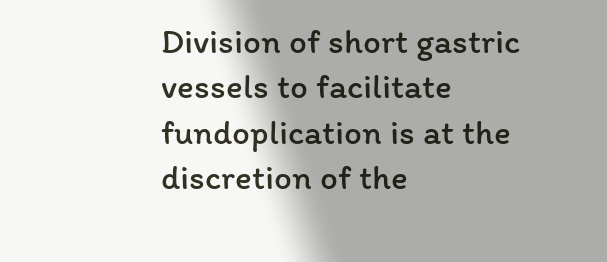Division of short gastric vessels to facilitate fundoplication is at the discretion of the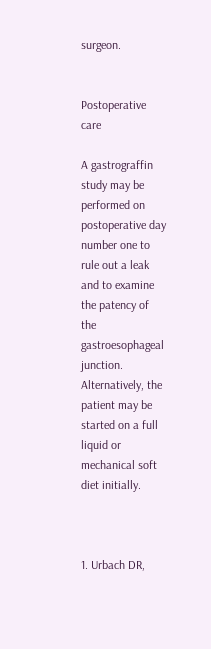surgeon.


Postoperative care

A gastrograffin study may be performed on postoperative day number one to rule out a leak and to examine the patency of the gastroesophageal junction.  Alternatively, the patient may be started on a full liquid or mechanical soft diet initially.



1. Urbach DR,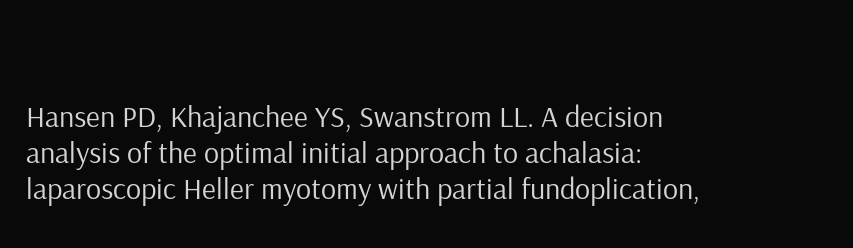Hansen PD, Khajanchee YS, Swanstrom LL. A decision analysis of the optimal initial approach to achalasia: laparoscopic Heller myotomy with partial fundoplication,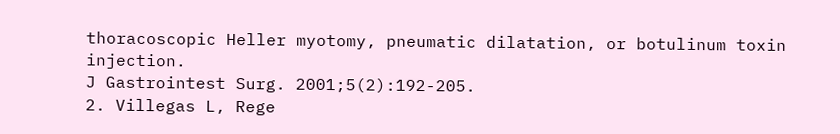thoracoscopic Heller myotomy, pneumatic dilatation, or botulinum toxin injection.
J Gastrointest Surg. 2001;5(2):192-205.
2. Villegas L, Rege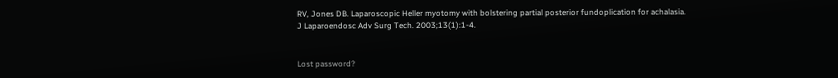RV, Jones DB. Laparoscopic Heller myotomy with bolstering partial posterior fundoplication for achalasia.
J Laparoendosc Adv Surg Tech. 2003;13(1):1-4.


Lost password?